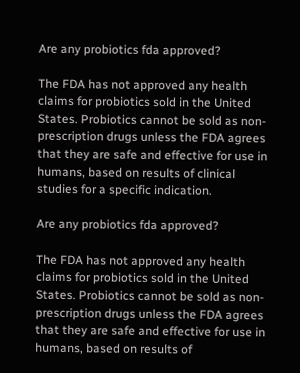Are any probiotics fda approved?

The FDA has not approved any health claims for probiotics sold in the United States. Probiotics cannot be sold as non-prescription drugs unless the FDA agrees that they are safe and effective for use in humans, based on results of clinical studies for a specific indication.

Are any probiotics fda approved?

The FDA has not approved any health claims for probiotics sold in the United States. Probiotics cannot be sold as non-prescription drugs unless the FDA agrees that they are safe and effective for use in humans, based on results of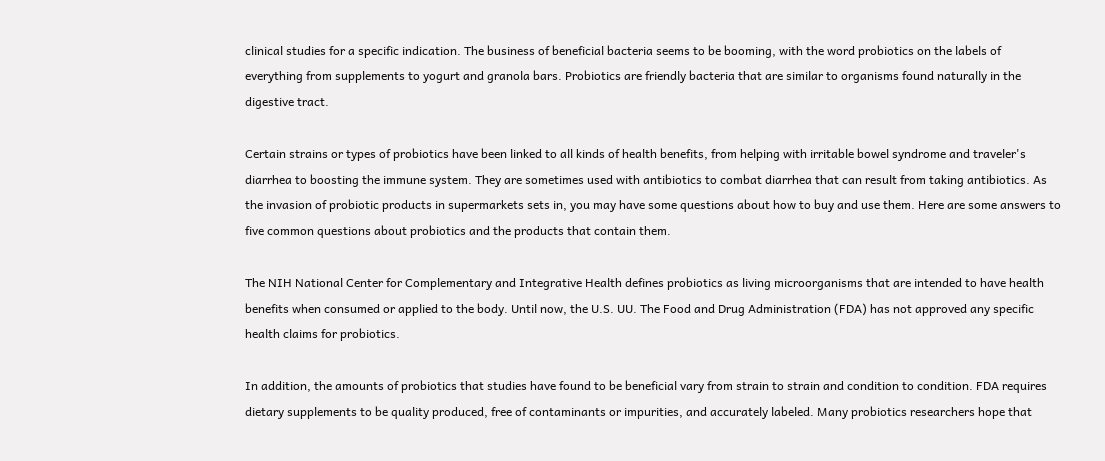clinical studies for a specific indication. The business of beneficial bacteria seems to be booming, with the word probiotics on the labels of everything from supplements to yogurt and granola bars. Probiotics are friendly bacteria that are similar to organisms found naturally in the digestive tract.

Certain strains or types of probiotics have been linked to all kinds of health benefits, from helping with irritable bowel syndrome and traveler's diarrhea to boosting the immune system. They are sometimes used with antibiotics to combat diarrhea that can result from taking antibiotics. As the invasion of probiotic products in supermarkets sets in, you may have some questions about how to buy and use them. Here are some answers to five common questions about probiotics and the products that contain them.

The NIH National Center for Complementary and Integrative Health defines probiotics as living microorganisms that are intended to have health benefits when consumed or applied to the body. Until now, the U.S. UU. The Food and Drug Administration (FDA) has not approved any specific health claims for probiotics.

In addition, the amounts of probiotics that studies have found to be beneficial vary from strain to strain and condition to condition. FDA requires dietary supplements to be quality produced, free of contaminants or impurities, and accurately labeled. Many probiotics researchers hope that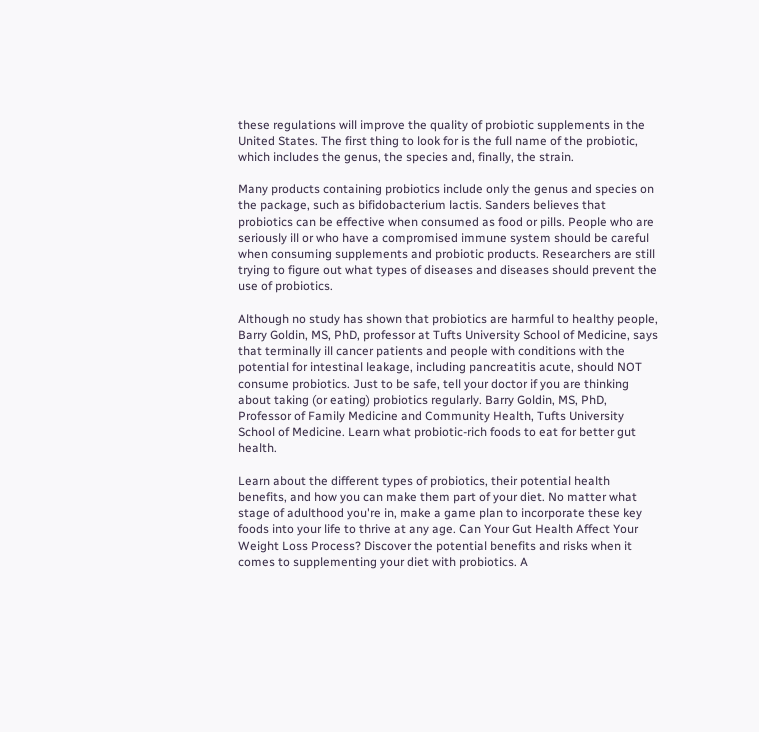these regulations will improve the quality of probiotic supplements in the United States. The first thing to look for is the full name of the probiotic, which includes the genus, the species and, finally, the strain.

Many products containing probiotics include only the genus and species on the package, such as bifidobacterium lactis. Sanders believes that probiotics can be effective when consumed as food or pills. People who are seriously ill or who have a compromised immune system should be careful when consuming supplements and probiotic products. Researchers are still trying to figure out what types of diseases and diseases should prevent the use of probiotics.

Although no study has shown that probiotics are harmful to healthy people, Barry Goldin, MS, PhD, professor at Tufts University School of Medicine, says that terminally ill cancer patients and people with conditions with the potential for intestinal leakage, including pancreatitis acute, should NOT consume probiotics. Just to be safe, tell your doctor if you are thinking about taking (or eating) probiotics regularly. Barry Goldin, MS, PhD, Professor of Family Medicine and Community Health, Tufts University School of Medicine. Learn what probiotic-rich foods to eat for better gut health.

Learn about the different types of probiotics, their potential health benefits, and how you can make them part of your diet. No matter what stage of adulthood you're in, make a game plan to incorporate these key foods into your life to thrive at any age. Can Your Gut Health Affect Your Weight Loss Process? Discover the potential benefits and risks when it comes to supplementing your diet with probiotics. A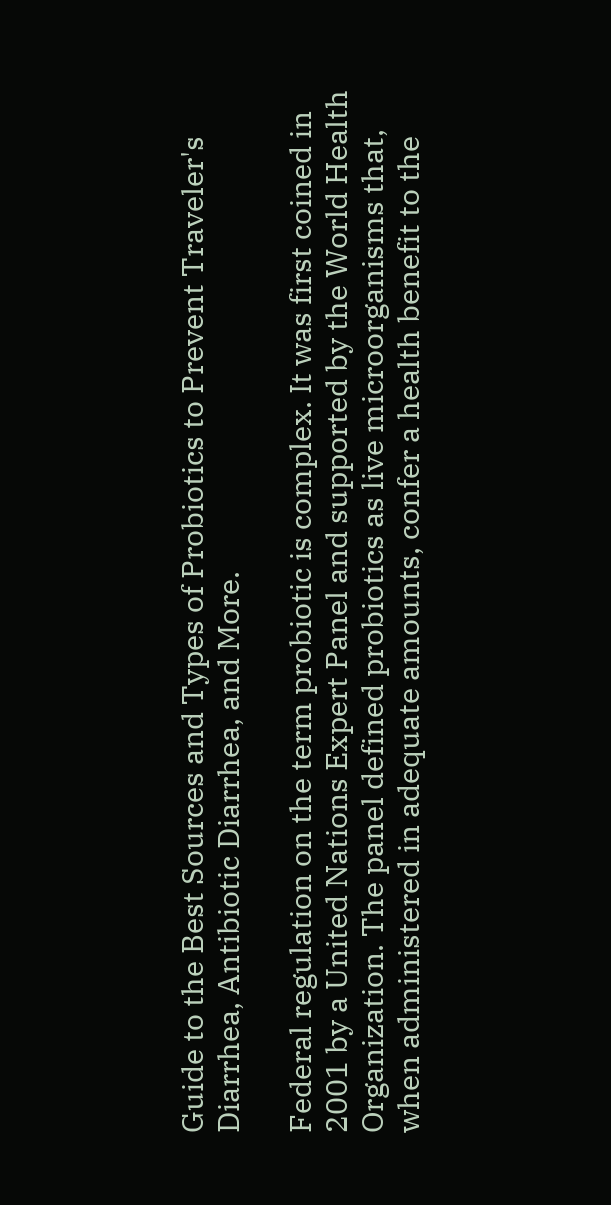Guide to the Best Sources and Types of Probiotics to Prevent Traveler's Diarrhea, Antibiotic Diarrhea, and More.

Federal regulation on the term probiotic is complex. It was first coined in 2001 by a United Nations Expert Panel and supported by the World Health Organization. The panel defined probiotics as live microorganisms that, when administered in adequate amounts, confer a health benefit to the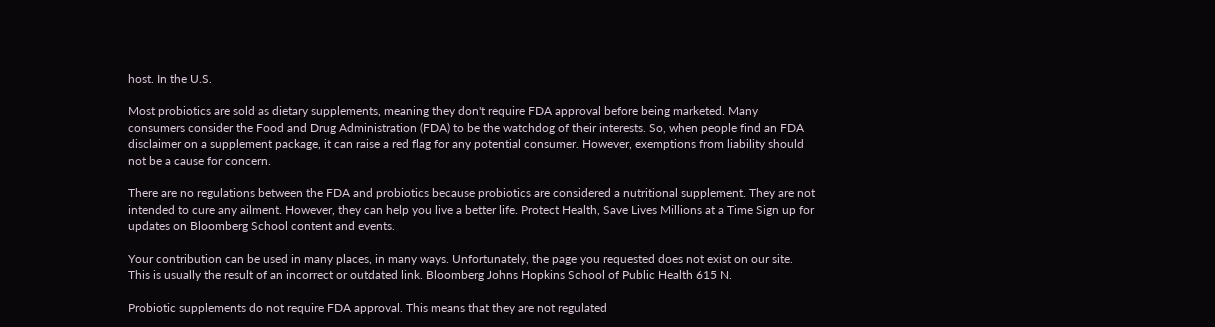host. In the U.S.

Most probiotics are sold as dietary supplements, meaning they don't require FDA approval before being marketed. Many consumers consider the Food and Drug Administration (FDA) to be the watchdog of their interests. So, when people find an FDA disclaimer on a supplement package, it can raise a red flag for any potential consumer. However, exemptions from liability should not be a cause for concern.

There are no regulations between the FDA and probiotics because probiotics are considered a nutritional supplement. They are not intended to cure any ailment. However, they can help you live a better life. Protect Health, Save Lives Millions at a Time Sign up for updates on Bloomberg School content and events.

Your contribution can be used in many places, in many ways. Unfortunately, the page you requested does not exist on our site. This is usually the result of an incorrect or outdated link. Bloomberg Johns Hopkins School of Public Health 615 N.

Probiotic supplements do not require FDA approval. This means that they are not regulated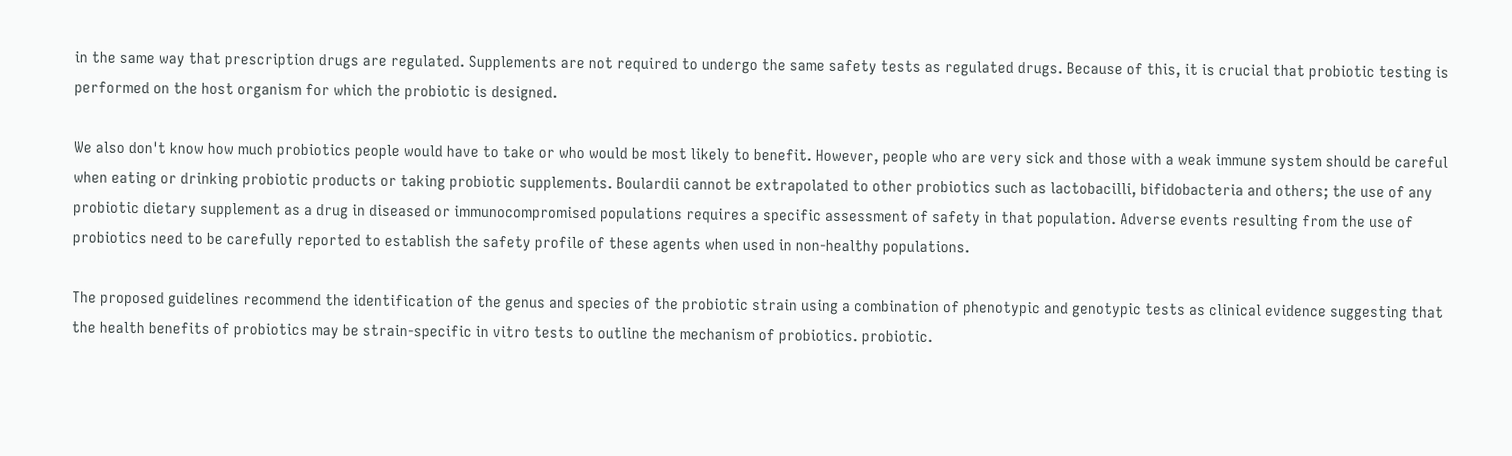in the same way that prescription drugs are regulated. Supplements are not required to undergo the same safety tests as regulated drugs. Because of this, it is crucial that probiotic testing is performed on the host organism for which the probiotic is designed.

We also don't know how much probiotics people would have to take or who would be most likely to benefit. However, people who are very sick and those with a weak immune system should be careful when eating or drinking probiotic products or taking probiotic supplements. Boulardii cannot be extrapolated to other probiotics such as lactobacilli, bifidobacteria and others; the use of any probiotic dietary supplement as a drug in diseased or immunocompromised populations requires a specific assessment of safety in that population. Adverse events resulting from the use of probiotics need to be carefully reported to establish the safety profile of these agents when used in non-healthy populations.

The proposed guidelines recommend the identification of the genus and species of the probiotic strain using a combination of phenotypic and genotypic tests as clinical evidence suggesting that the health benefits of probiotics may be strain-specific in vitro tests to outline the mechanism of probiotics. probiotic.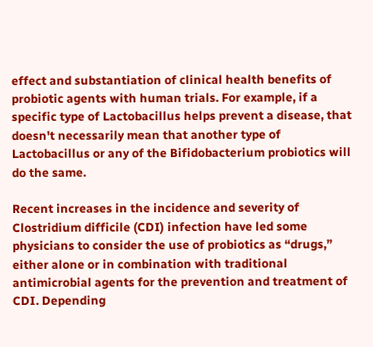effect and substantiation of clinical health benefits of probiotic agents with human trials. For example, if a specific type of Lactobacillus helps prevent a disease, that doesn't necessarily mean that another type of Lactobacillus or any of the Bifidobacterium probiotics will do the same.

Recent increases in the incidence and severity of Clostridium difficile (CDI) infection have led some physicians to consider the use of probiotics as “drugs,” either alone or in combination with traditional antimicrobial agents for the prevention and treatment of CDI. Depending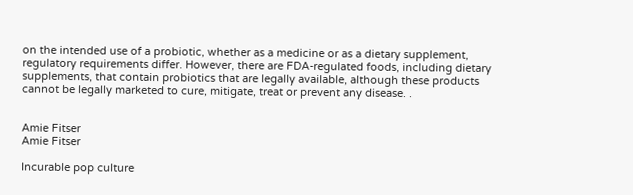on the intended use of a probiotic, whether as a medicine or as a dietary supplement, regulatory requirements differ. However, there are FDA-regulated foods, including dietary supplements, that contain probiotics that are legally available, although these products cannot be legally marketed to cure, mitigate, treat or prevent any disease. .


Amie Fitser
Amie Fitser

Incurable pop culture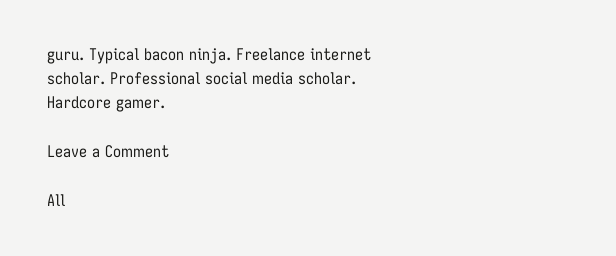guru. Typical bacon ninja. Freelance internet scholar. Professional social media scholar. Hardcore gamer.

Leave a Comment

All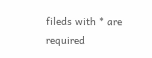fileds with * are required